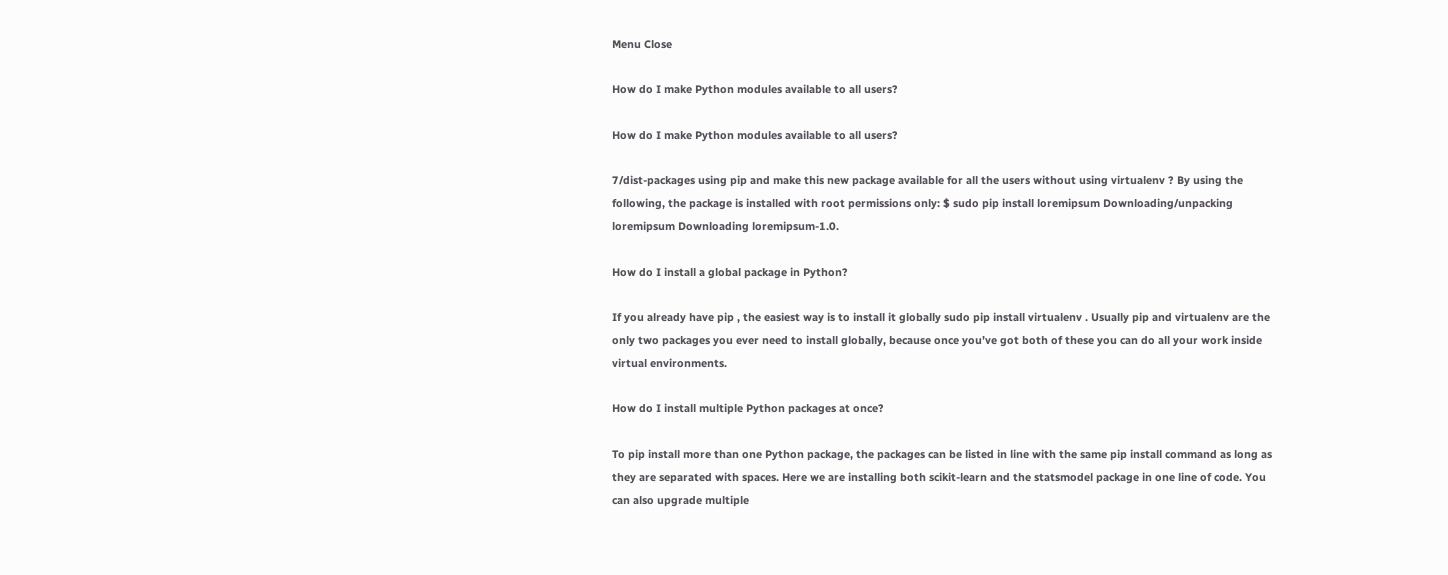Menu Close

How do I make Python modules available to all users?

How do I make Python modules available to all users?

7/dist-packages using pip and make this new package available for all the users without using virtualenv ? By using the following, the package is installed with root permissions only: $ sudo pip install loremipsum Downloading/unpacking loremipsum Downloading loremipsum-1.0.

How do I install a global package in Python?

If you already have pip , the easiest way is to install it globally sudo pip install virtualenv . Usually pip and virtualenv are the only two packages you ever need to install globally, because once you’ve got both of these you can do all your work inside virtual environments.

How do I install multiple Python packages at once?

To pip install more than one Python package, the packages can be listed in line with the same pip install command as long as they are separated with spaces. Here we are installing both scikit-learn and the statsmodel package in one line of code. You can also upgrade multiple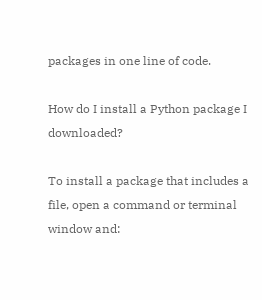packages in one line of code.

How do I install a Python package I downloaded?

To install a package that includes a file, open a command or terminal window and: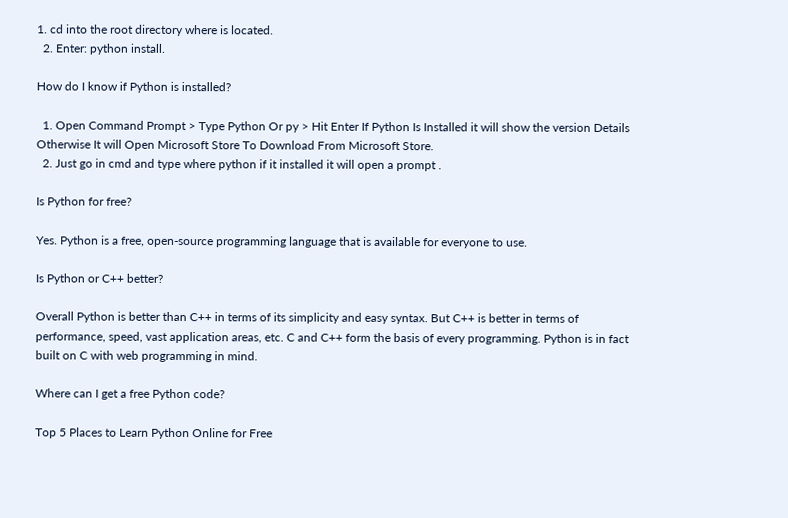1. cd into the root directory where is located.
  2. Enter: python install.

How do I know if Python is installed?

  1. Open Command Prompt > Type Python Or py > Hit Enter If Python Is Installed it will show the version Details Otherwise It will Open Microsoft Store To Download From Microsoft Store.
  2. Just go in cmd and type where python if it installed it will open a prompt .

Is Python for free?

Yes. Python is a free, open-source programming language that is available for everyone to use.

Is Python or C++ better?

Overall Python is better than C++ in terms of its simplicity and easy syntax. But C++ is better in terms of performance, speed, vast application areas, etc. C and C++ form the basis of every programming. Python is in fact built on C with web programming in mind.

Where can I get a free Python code?

Top 5 Places to Learn Python Online for Free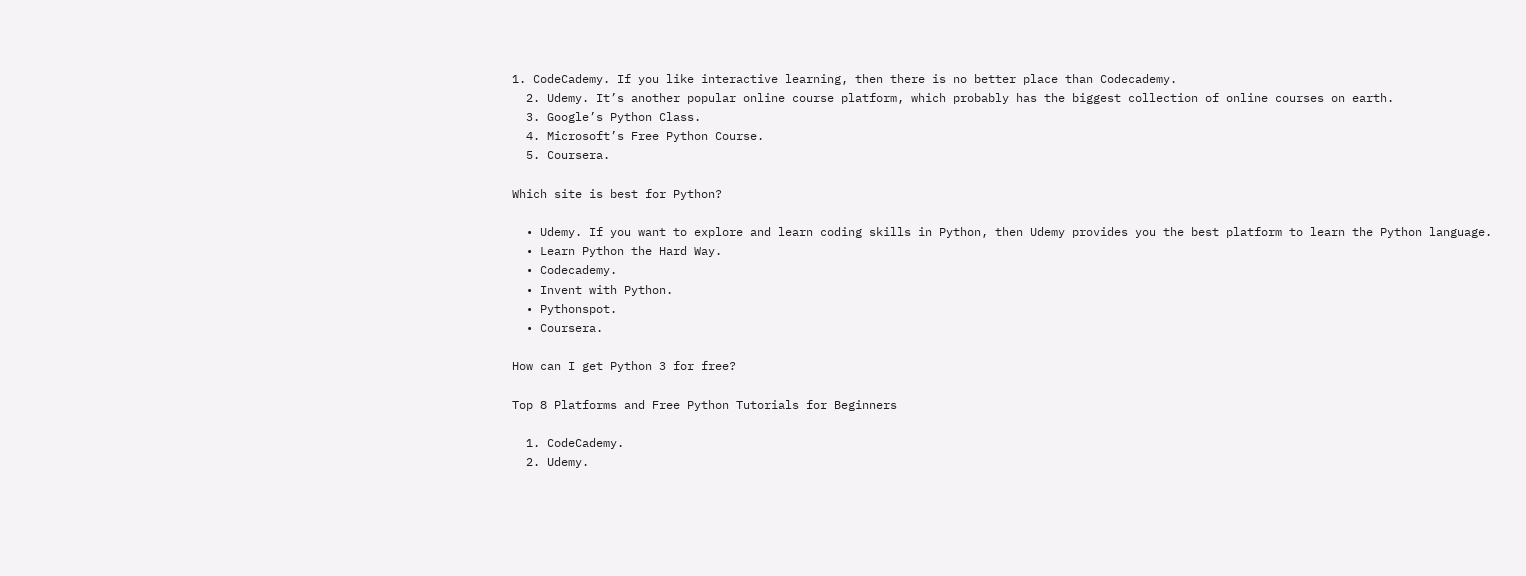1. CodeCademy. If you like interactive learning, then there is no better place than Codecademy.
  2. Udemy. It’s another popular online course platform, which probably has the biggest collection of online courses on earth.
  3. Google’s Python Class.
  4. Microsoft’s Free Python Course.
  5. Coursera.

Which site is best for Python?

  • Udemy. If you want to explore and learn coding skills in Python, then Udemy provides you the best platform to learn the Python language.
  • Learn Python the Hard Way.
  • Codecademy.
  • Invent with Python.
  • Pythonspot.
  • Coursera.

How can I get Python 3 for free?

Top 8 Platforms and Free Python Tutorials for Beginners

  1. CodeCademy.
  2. Udemy.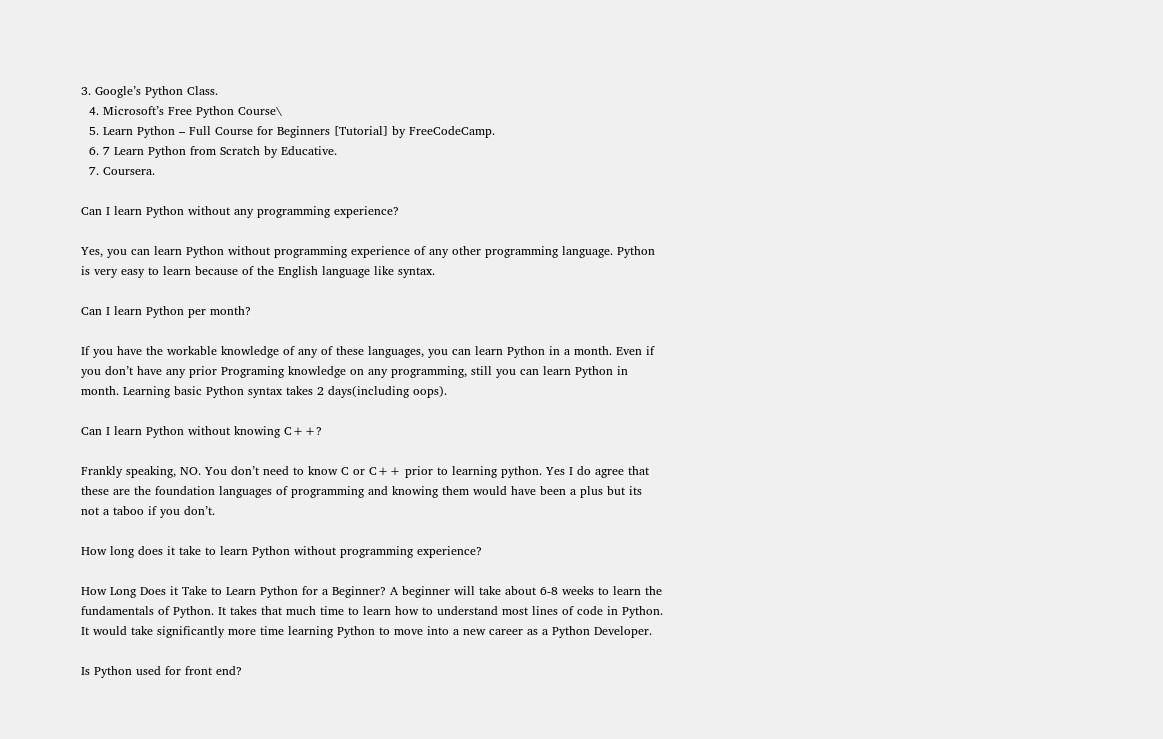3. Google’s Python Class.
  4. Microsoft’s Free Python Course\
  5. Learn Python – Full Course for Beginners [Tutorial] by FreeCodeCamp.
  6. 7 Learn Python from Scratch by Educative.
  7. Coursera.

Can I learn Python without any programming experience?

Yes, you can learn Python without programming experience of any other programming language. Python is very easy to learn because of the English language like syntax.

Can I learn Python per month?

If you have the workable knowledge of any of these languages, you can learn Python in a month. Even if you don’t have any prior Programing knowledge on any programming, still you can learn Python in month. Learning basic Python syntax takes 2 days(including oops).

Can I learn Python without knowing C++?

Frankly speaking, NO. You don’t need to know C or C++ prior to learning python. Yes I do agree that these are the foundation languages of programming and knowing them would have been a plus but its not a taboo if you don’t.

How long does it take to learn Python without programming experience?

How Long Does it Take to Learn Python for a Beginner? A beginner will take about 6-8 weeks to learn the fundamentals of Python. It takes that much time to learn how to understand most lines of code in Python. It would take significantly more time learning Python to move into a new career as a Python Developer.

Is Python used for front end?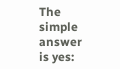The simple answer is yes: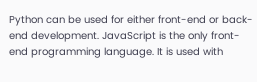Python can be used for either front-end or back-end development. JavaScript is the only front-end programming language. It is used with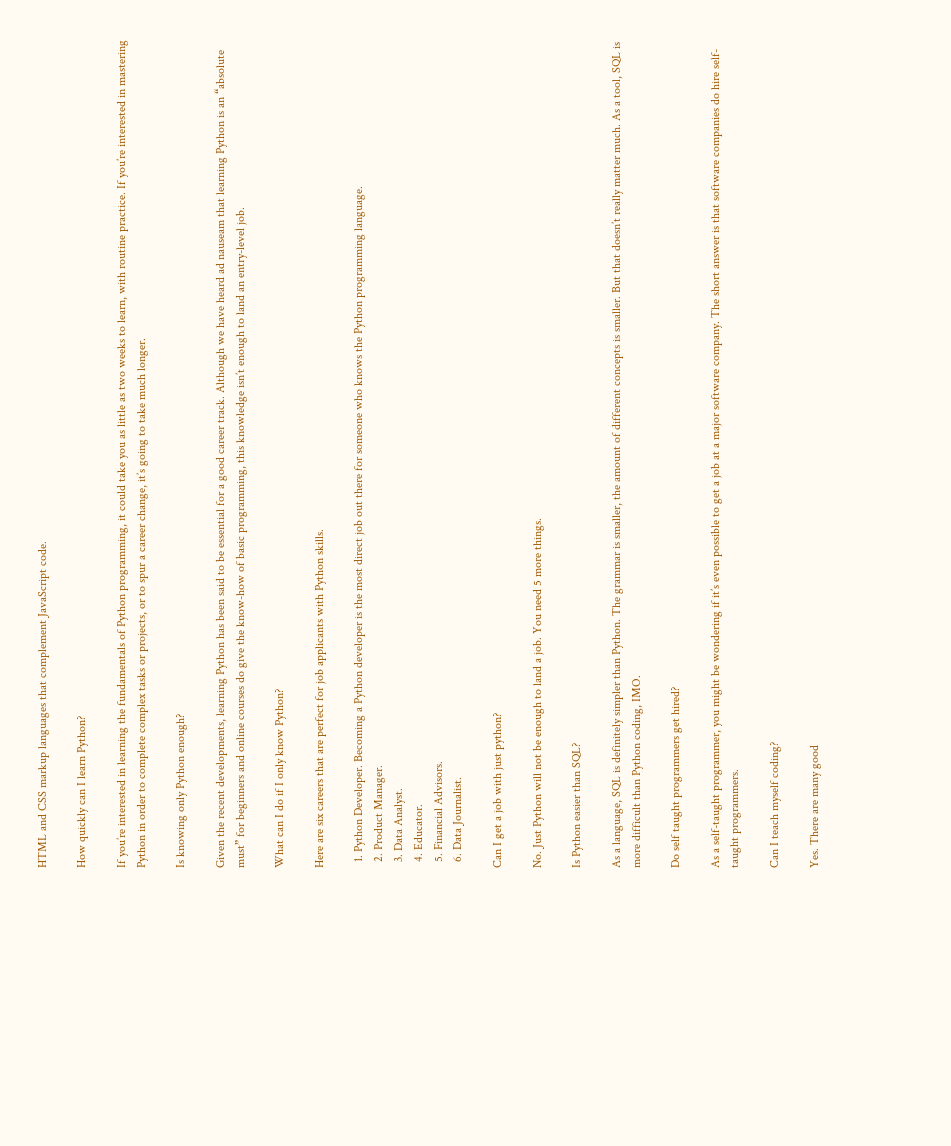HTML and CSS markup languages that complement JavaScript code.

How quickly can I learn Python?

If you’re interested in learning the fundamentals of Python programming, it could take you as little as two weeks to learn, with routine practice. If you’re interested in mastering Python in order to complete complex tasks or projects, or to spur a career change, it’s going to take much longer.

Is knowing only Python enough?

Given the recent developments, learning Python has been said to be essential for a good career track. Although we have heard ad nauseam that learning Python is an “absolute must” for beginners and online courses do give the know-how of basic programming, this knowledge isn’t enough to land an entry-level job.

What can I do if I only know Python?

Here are six careers that are perfect for job applicants with Python skills.

  1. Python Developer. Becoming a Python developer is the most direct job out there for someone who knows the Python programming language.
  2. Product Manager.
  3. Data Analyst.
  4. Educator.
  5. Financial Advisors.
  6. Data Journalist.

Can I get a job with just python?

No. Just Python will not be enough to land a job. You need 5 more things.

Is Python easier than SQL?

As a language, SQL is definitely simpler than Python. The grammar is smaller, the amount of different concepts is smaller. But that doesn’t really matter much. As a tool, SQL is more difficult than Python coding, IMO.

Do self taught programmers get hired?

As a self-taught programmer, you might be wondering if it’s even possible to get a job at a major software company. The short answer is that software companies do hire self-taught programmers.

Can I teach myself coding?

Yes. There are many good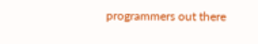programmers out there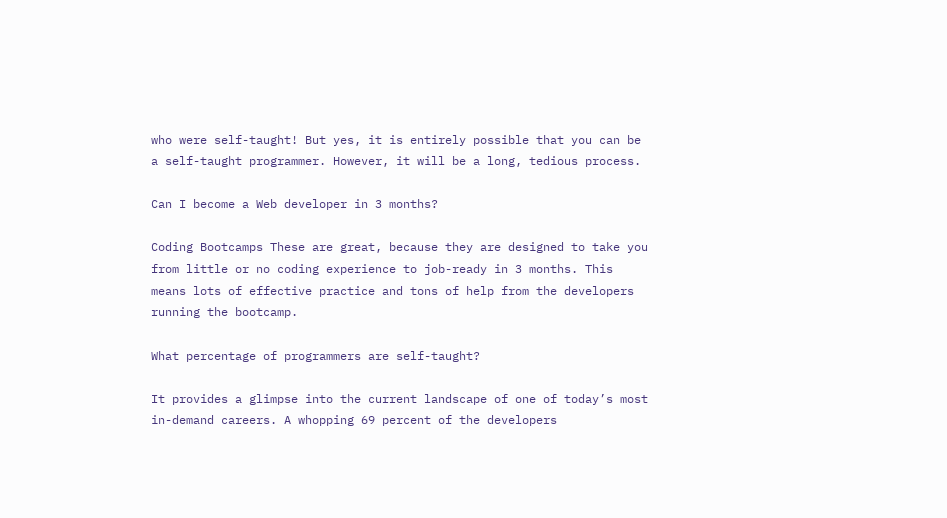who were self-taught! But yes, it is entirely possible that you can be a self-taught programmer. However, it will be a long, tedious process.

Can I become a Web developer in 3 months?

Coding Bootcamps These are great, because they are designed to take you from little or no coding experience to job-ready in 3 months. This means lots of effective practice and tons of help from the developers running the bootcamp.

What percentage of programmers are self-taught?

It provides a glimpse into the current landscape of one of today’s most in-demand careers. A whopping 69 percent of the developers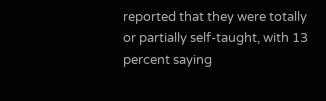reported that they were totally or partially self-taught, with 13 percent saying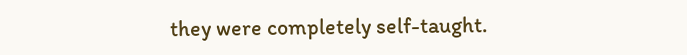they were completely self-taught.